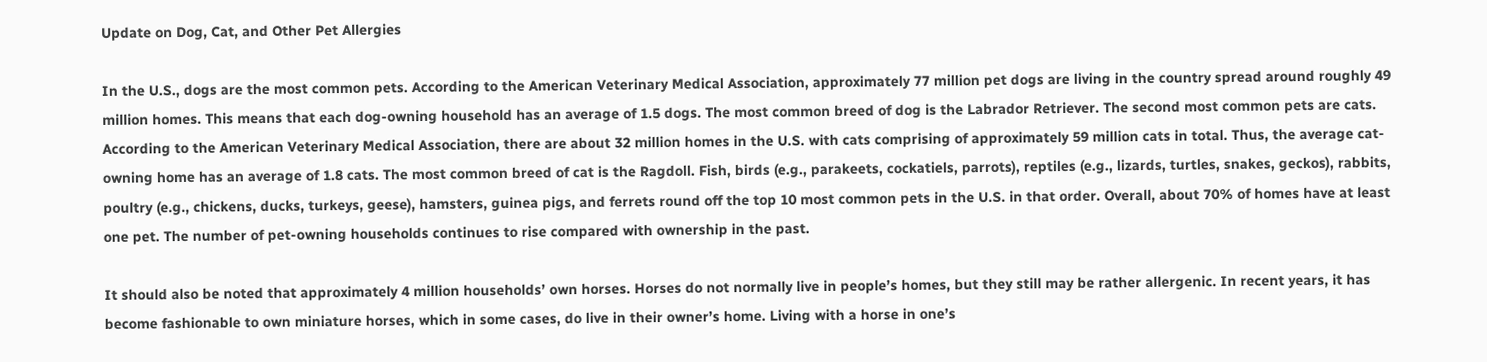Update on Dog, Cat, and Other Pet Allergies

In the U.S., dogs are the most common pets. According to the American Veterinary Medical Association, approximately 77 million pet dogs are living in the country spread around roughly 49 million homes. This means that each dog-owning household has an average of 1.5 dogs. The most common breed of dog is the Labrador Retriever. The second most common pets are cats. According to the American Veterinary Medical Association, there are about 32 million homes in the U.S. with cats comprising of approximately 59 million cats in total. Thus, the average cat-owning home has an average of 1.8 cats. The most common breed of cat is the Ragdoll. Fish, birds (e.g., parakeets, cockatiels, parrots), reptiles (e.g., lizards, turtles, snakes, geckos), rabbits, poultry (e.g., chickens, ducks, turkeys, geese), hamsters, guinea pigs, and ferrets round off the top 10 most common pets in the U.S. in that order. Overall, about 70% of homes have at least one pet. The number of pet-owning households continues to rise compared with ownership in the past.

It should also be noted that approximately 4 million households’ own horses. Horses do not normally live in people’s homes, but they still may be rather allergenic. In recent years, it has become fashionable to own miniature horses, which in some cases, do live in their owner’s home. Living with a horse in one’s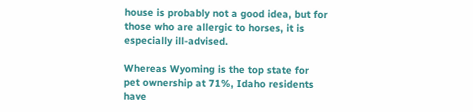house is probably not a good idea, but for those who are allergic to horses, it is especially ill-advised.

Whereas Wyoming is the top state for pet ownership at 71%, Idaho residents have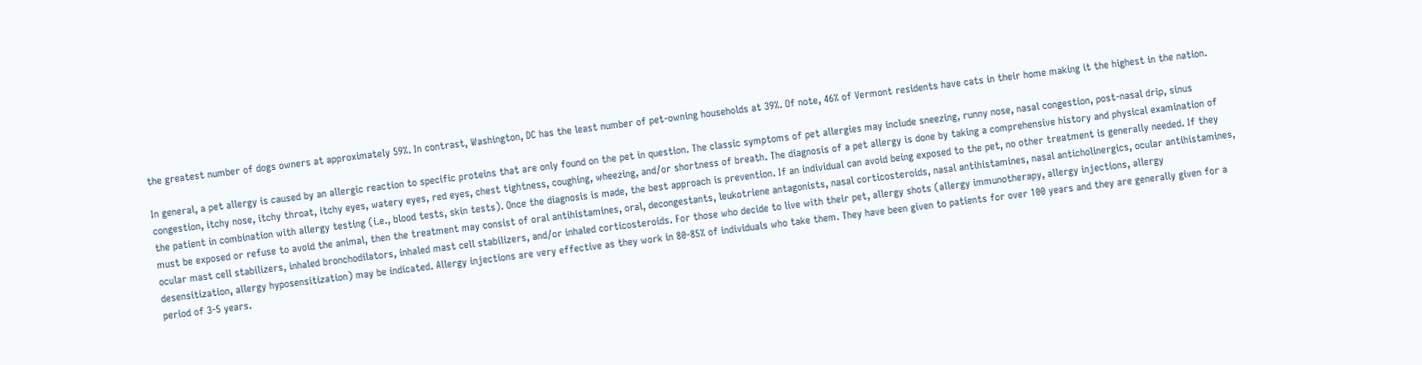the greatest number of dogs owners at approximately 59%. In contrast, Washington, DC has the least number of pet-owning households at 39%. Of note, 46% of Vermont residents have cats in their home making it the highest in the nation.

In general, a pet allergy is caused by an allergic reaction to specific proteins that are only found on the pet in question. The classic symptoms of pet allergies may include sneezing, runny nose, nasal congestion, post-nasal drip, sinus congestion, itchy nose, itchy throat, itchy eyes, watery eyes, red eyes, chest tightness, coughing, wheezing, and/or shortness of breath. The diagnosis of a pet allergy is done by taking a comprehensive history and physical examination of the patient in combination with allergy testing (i.e., blood tests, skin tests). Once the diagnosis is made, the best approach is prevention. If an individual can avoid being exposed to the pet, no other treatment is generally needed. If they must be exposed or refuse to avoid the animal, then the treatment may consist of oral antihistamines, oral, decongestants, leukotriene antagonists, nasal corticosteroids, nasal antihistamines, nasal anticholinergics, ocular antihistamines, ocular mast cell stabilizers, inhaled bronchodilators, inhaled mast cell stabilizers, and/or inhaled corticosteroids. For those who decide to live with their pet, allergy shots (allergy immunotherapy, allergy injections, allergy desensitization, allergy hyposensitization) may be indicated. Allergy injections are very effective as they work in 80-85% of individuals who take them. They have been given to patients for over 100 years and they are generally given for a period of 3-5 years.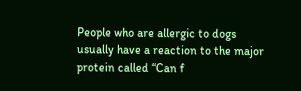People who are allergic to dogs usually have a reaction to the major protein called “Can f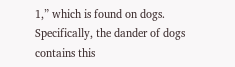1,” which is found on dogs. Specifically, the dander of dogs contains this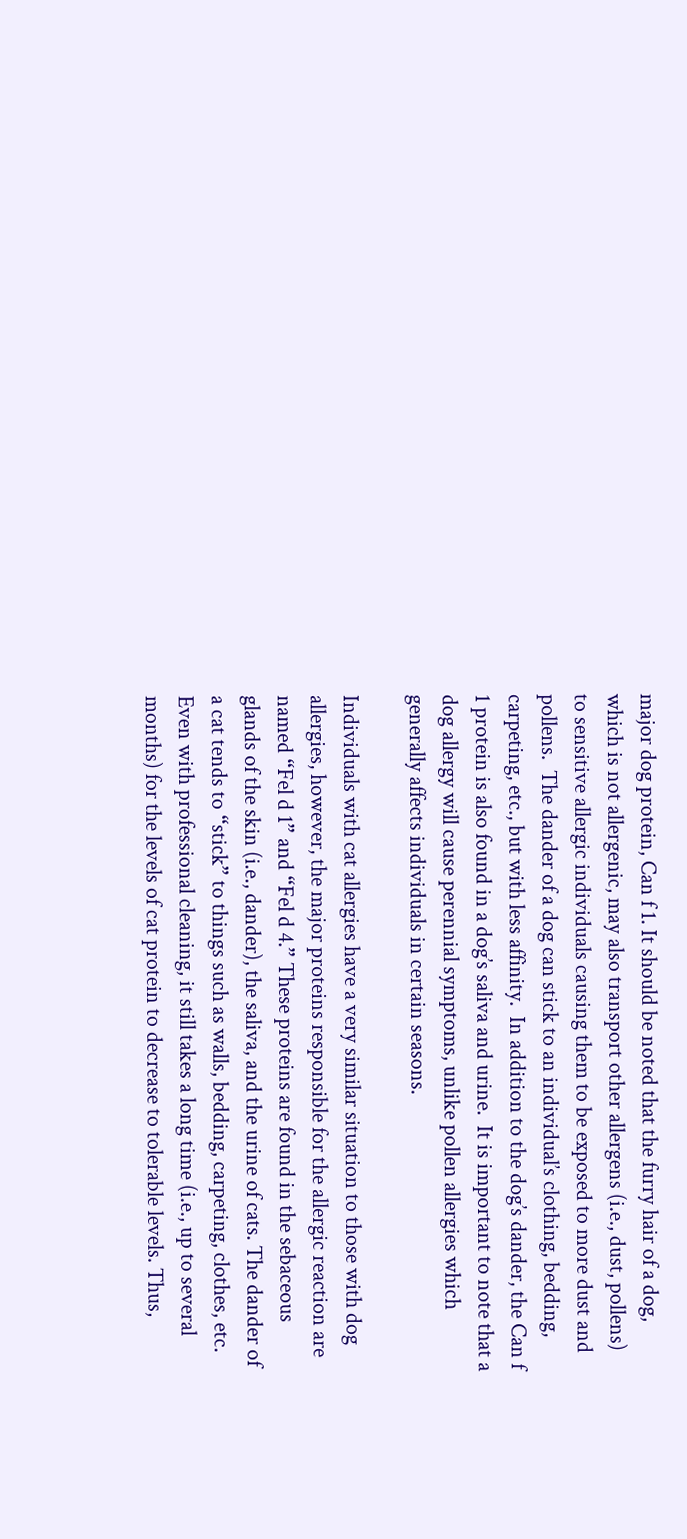major dog protein, Can f 1. It should be noted that the furry hair of a dog, which is not allergenic, may also transport other allergens (i.e., dust, pollens) to sensitive allergic individuals causing them to be exposed to more dust and pollens.  The dander of a dog can stick to an individual’s clothing, bedding, carpeting, etc., but with less affinity.  In addition to the dog’s dander, the Can f 1 protein is also found in a dog’s saliva and urine.  It is important to note that a dog allergy will cause perennial symptoms, unlike pollen allergies which generally affects individuals in certain seasons.

Individuals with cat allergies have a very similar situation to those with dog allergies, however, the major proteins responsible for the allergic reaction are named “Fel d 1” and “Fel d 4.” These proteins are found in the sebaceous glands of the skin (i.e., dander), the saliva, and the urine of cats. The dander of a cat tends to “stick” to things such as walls, bedding, carpeting, clothes, etc. Even with professional cleaning, it still takes a long time (i.e., up to several months) for the levels of cat protein to decrease to tolerable levels. Thus,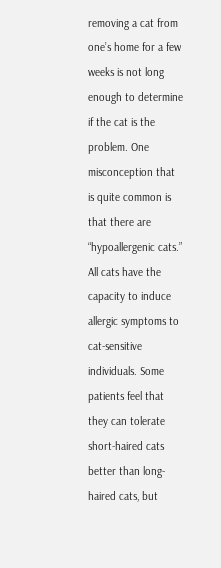removing a cat from one’s home for a few weeks is not long enough to determine if the cat is the problem. One misconception that is quite common is that there are “hypoallergenic cats.”  All cats have the capacity to induce allergic symptoms to cat-sensitive individuals. Some patients feel that they can tolerate short-haired cats better than long-haired cats, but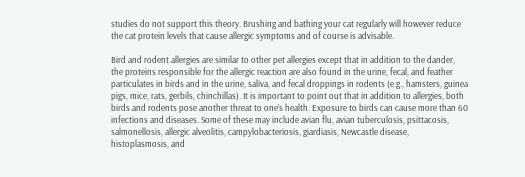studies do not support this theory. Brushing and bathing your cat regularly will however reduce the cat protein levels that cause allergic symptoms and of course is advisable.

Bird and rodent allergies are similar to other pet allergies except that in addition to the dander, the proteins responsible for the allergic reaction are also found in the urine, fecal, and feather particulates in birds and in the urine, saliva, and fecal droppings in rodents (e.g., hamsters, guinea pigs, mice, rats, gerbils, chinchillas). It is important to point out that in addition to allergies, both birds and rodents pose another threat to one’s health. Exposure to birds can cause more than 60 infections and diseases. Some of these may include avian flu, avian tuberculosis, psittacosis, salmonellosis, allergic alveolitis, campylobacteriosis, giardiasis, Newcastle disease, histoplasmosis, and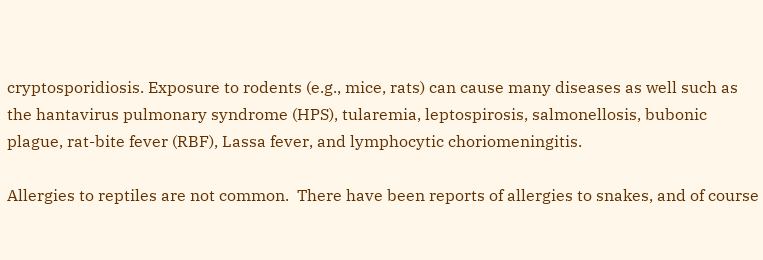cryptosporidiosis. Exposure to rodents (e.g., mice, rats) can cause many diseases as well such as the hantavirus pulmonary syndrome (HPS), tularemia, leptospirosis, salmonellosis, bubonic plague, rat-bite fever (RBF), Lassa fever, and lymphocytic choriomeningitis.

Allergies to reptiles are not common.  There have been reports of allergies to snakes, and of course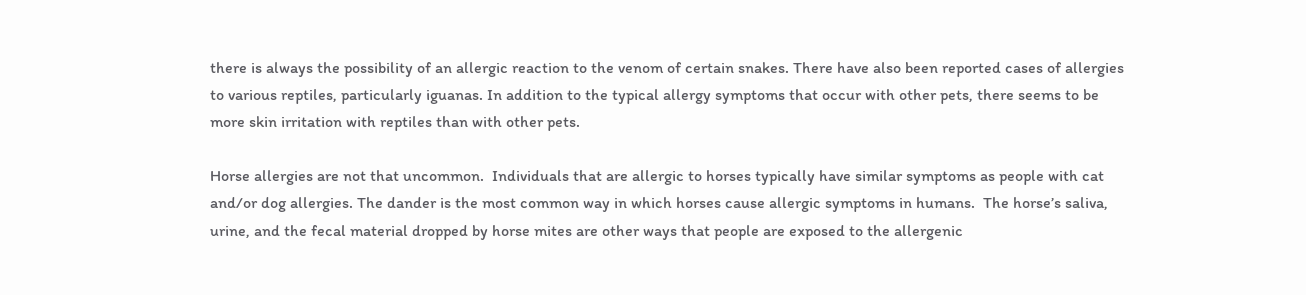there is always the possibility of an allergic reaction to the venom of certain snakes. There have also been reported cases of allergies to various reptiles, particularly iguanas. In addition to the typical allergy symptoms that occur with other pets, there seems to be more skin irritation with reptiles than with other pets.

Horse allergies are not that uncommon.  Individuals that are allergic to horses typically have similar symptoms as people with cat and/or dog allergies. The dander is the most common way in which horses cause allergic symptoms in humans.  The horse’s saliva, urine, and the fecal material dropped by horse mites are other ways that people are exposed to the allergenic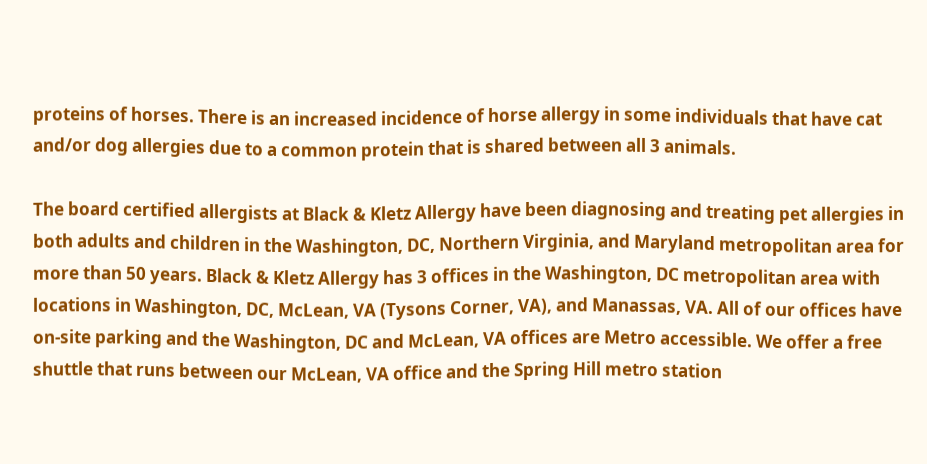proteins of horses. There is an increased incidence of horse allergy in some individuals that have cat and/or dog allergies due to a common protein that is shared between all 3 animals.

The board certified allergists at Black & Kletz Allergy have been diagnosing and treating pet allergies in both adults and children in the Washington, DC, Northern Virginia, and Maryland metropolitan area for more than 50 years. Black & Kletz Allergy has 3 offices in the Washington, DC metropolitan area with locations in Washington, DC, McLean, VA (Tysons Corner, VA), and Manassas, VA. All of our offices have on-site parking and the Washington, DC and McLean, VA offices are Metro accessible. We offer a free shuttle that runs between our McLean, VA office and the Spring Hill metro station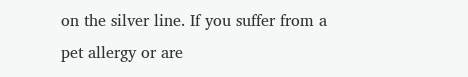on the silver line. If you suffer from a pet allergy or are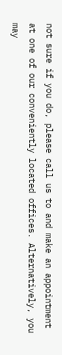not sure if you do, please call us to and make an appointment at one of our conveniently located offices. Alternatively, you may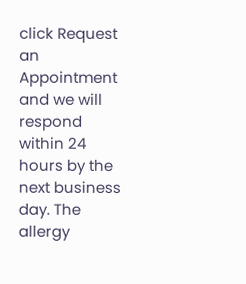click Request an Appointment and we will respond within 24 hours by the next business day. The allergy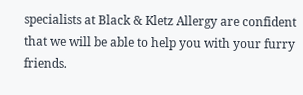specialists at Black & Kletz Allergy are confident that we will be able to help you with your furry friends.